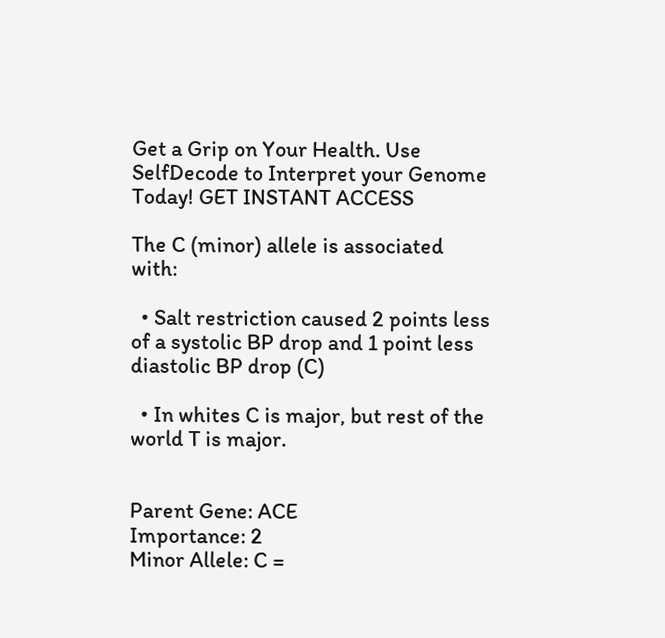Get a Grip on Your Health. Use SelfDecode to Interpret your Genome Today! GET INSTANT ACCESS

The C (minor) allele is associated with:

  • Salt restriction caused 2 points less of a systolic BP drop and 1 point less diastolic BP drop (C)

  • In whites C is major, but rest of the world T is major.


Parent Gene: ACE
Importance: 2
Minor Allele: C =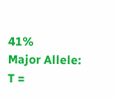41%
Major Allele: T =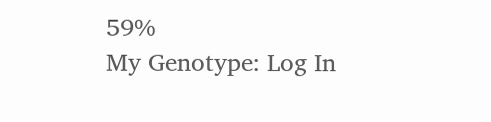59%
My Genotype: Log In